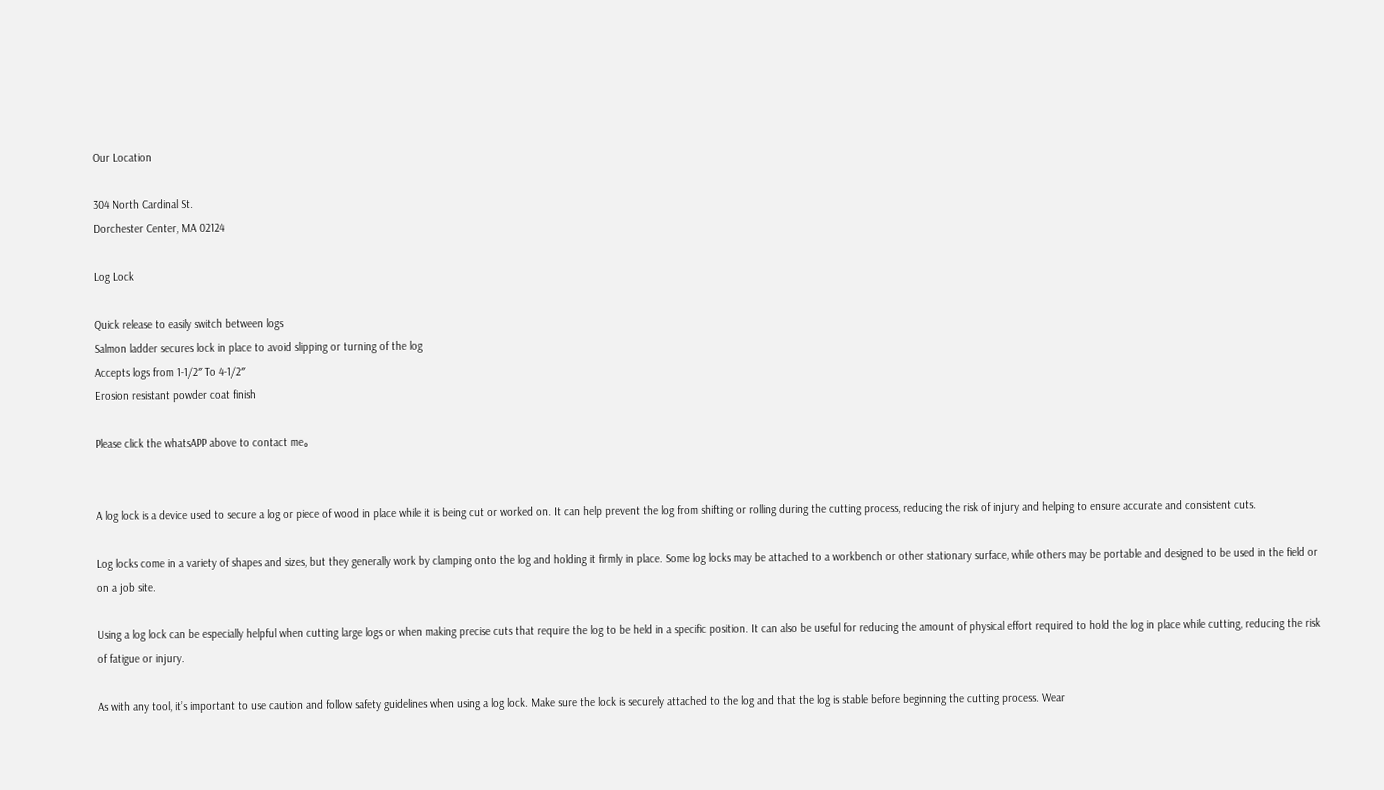Our Location

304 North Cardinal St.
Dorchester Center, MA 02124

Log Lock

Quick release to easily switch between logs
Salmon ladder secures lock in place to avoid slipping or turning of the log
Accepts logs from 1-1/2″ To 4-1/2″
Erosion resistant powder coat finish

Please click the whatsAPP above to contact me。


A log lock is a device used to secure a log or piece of wood in place while it is being cut or worked on. It can help prevent the log from shifting or rolling during the cutting process, reducing the risk of injury and helping to ensure accurate and consistent cuts.

Log locks come in a variety of shapes and sizes, but they generally work by clamping onto the log and holding it firmly in place. Some log locks may be attached to a workbench or other stationary surface, while others may be portable and designed to be used in the field or on a job site.

Using a log lock can be especially helpful when cutting large logs or when making precise cuts that require the log to be held in a specific position. It can also be useful for reducing the amount of physical effort required to hold the log in place while cutting, reducing the risk of fatigue or injury.

As with any tool, it’s important to use caution and follow safety guidelines when using a log lock. Make sure the lock is securely attached to the log and that the log is stable before beginning the cutting process. Wear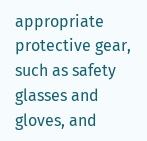appropriate protective gear, such as safety glasses and gloves, and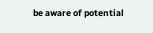be aware of potential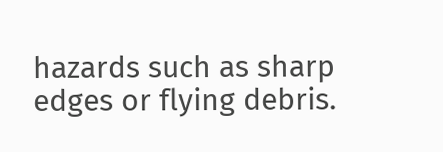hazards such as sharp edges or flying debris.